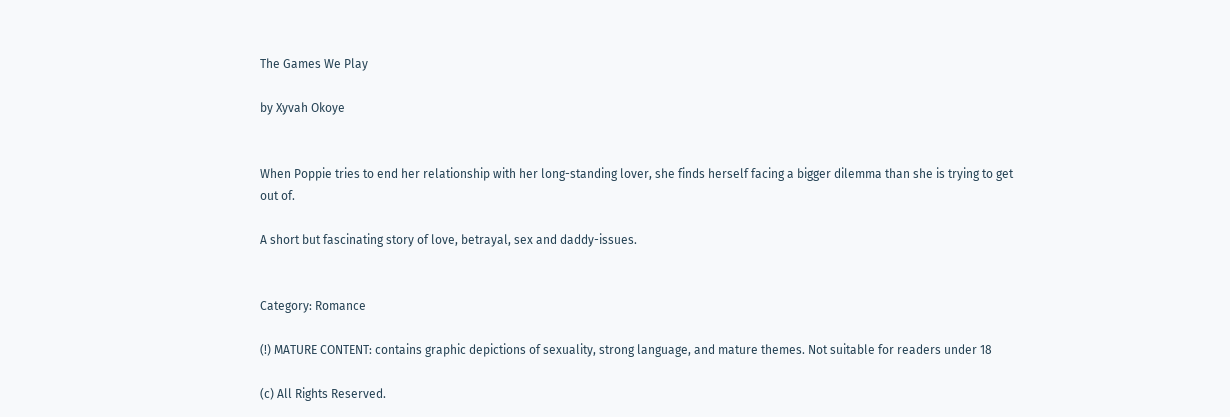The Games We Play

by Xyvah Okoye


When Poppie tries to end her relationship with her long-standing lover, she finds herself facing a bigger dilemma than she is trying to get out of.

A short but fascinating story of love, betrayal, sex and daddy-issues.


Category: Romance

(!) MATURE CONTENT: contains graphic depictions of sexuality, strong language, and mature themes. Not suitable for readers under 18

(c) All Rights Reserved.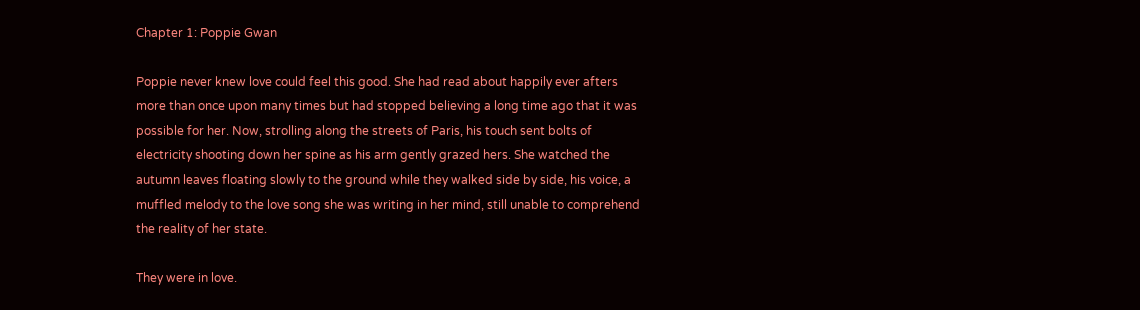Chapter 1: Poppie Gwan

Poppie never knew love could feel this good. She had read about happily ever afters more than once upon many times but had stopped believing a long time ago that it was possible for her. Now, strolling along the streets of Paris, his touch sent bolts of electricity shooting down her spine as his arm gently grazed hers. She watched the autumn leaves floating slowly to the ground while they walked side by side, his voice, a muffled melody to the love song she was writing in her mind, still unable to comprehend the reality of her state.

They were in love.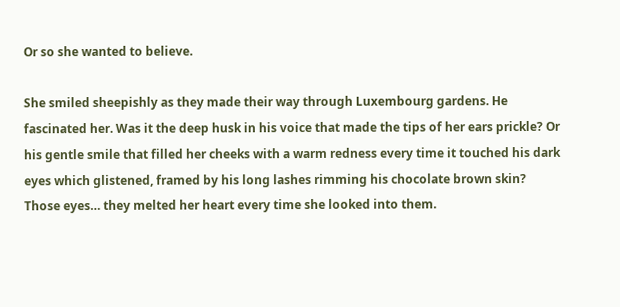Or so she wanted to believe.

She smiled sheepishly as they made their way through Luxembourg gardens. He fascinated her. Was it the deep husk in his voice that made the tips of her ears prickle? Or his gentle smile that filled her cheeks with a warm redness every time it touched his dark eyes which glistened, framed by his long lashes rimming his chocolate brown skin? Those eyes… they melted her heart every time she looked into them.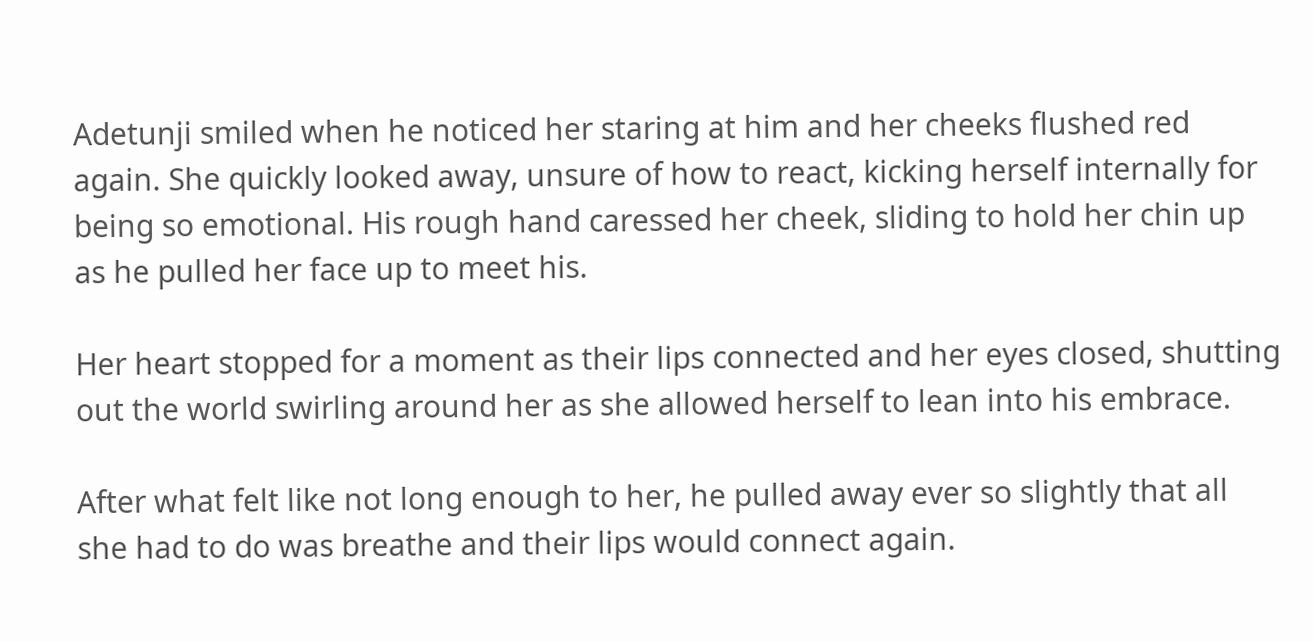Adetunji smiled when he noticed her staring at him and her cheeks flushed red again. She quickly looked away, unsure of how to react, kicking herself internally for being so emotional. His rough hand caressed her cheek, sliding to hold her chin up as he pulled her face up to meet his.

Her heart stopped for a moment as their lips connected and her eyes closed, shutting out the world swirling around her as she allowed herself to lean into his embrace.

After what felt like not long enough to her, he pulled away ever so slightly that all she had to do was breathe and their lips would connect again.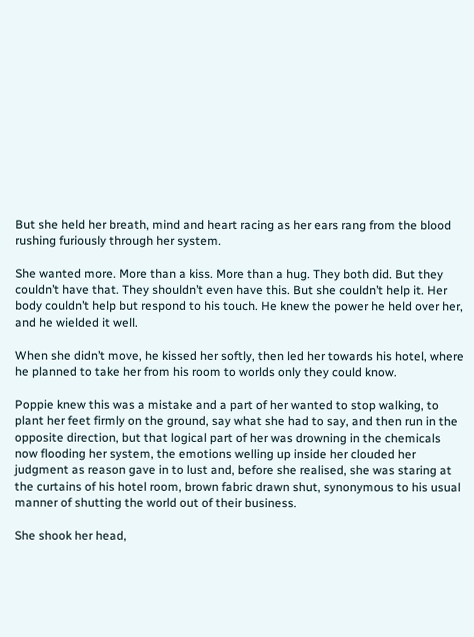But she held her breath, mind and heart racing as her ears rang from the blood rushing furiously through her system.

She wanted more. More than a kiss. More than a hug. They both did. But they couldn’t have that. They shouldn’t even have this. But she couldn’t help it. Her body couldn’t help but respond to his touch. He knew the power he held over her, and he wielded it well.

When she didn’t move, he kissed her softly, then led her towards his hotel, where he planned to take her from his room to worlds only they could know.

Poppie knew this was a mistake and a part of her wanted to stop walking, to plant her feet firmly on the ground, say what she had to say, and then run in the opposite direction, but that logical part of her was drowning in the chemicals now flooding her system, the emotions welling up inside her clouded her judgment as reason gave in to lust and, before she realised, she was staring at the curtains of his hotel room, brown fabric drawn shut, synonymous to his usual manner of shutting the world out of their business.

She shook her head,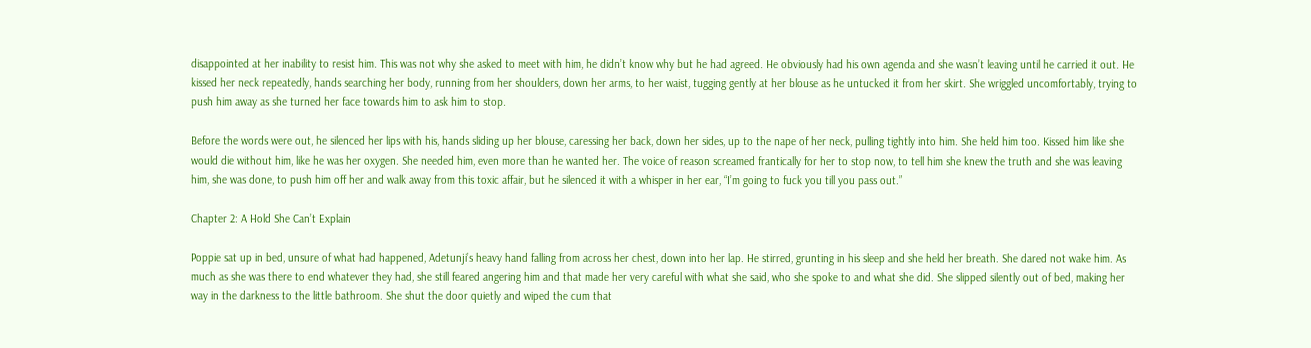disappointed at her inability to resist him. This was not why she asked to meet with him, he didn’t know why but he had agreed. He obviously had his own agenda and she wasn’t leaving until he carried it out. He kissed her neck repeatedly, hands searching her body, running from her shoulders, down her arms, to her waist, tugging gently at her blouse as he untucked it from her skirt. She wriggled uncomfortably, trying to push him away as she turned her face towards him to ask him to stop.

Before the words were out, he silenced her lips with his, hands sliding up her blouse, caressing her back, down her sides, up to the nape of her neck, pulling tightly into him. She held him too. Kissed him like she would die without him, like he was her oxygen. She needed him, even more than he wanted her. The voice of reason screamed frantically for her to stop now, to tell him she knew the truth and she was leaving him, she was done, to push him off her and walk away from this toxic affair, but he silenced it with a whisper in her ear, “I’m going to fuck you till you pass out.”

Chapter 2: A Hold She Can’t Explain

Poppie sat up in bed, unsure of what had happened, Adetunji’s heavy hand falling from across her chest, down into her lap. He stirred, grunting in his sleep and she held her breath. She dared not wake him. As much as she was there to end whatever they had, she still feared angering him and that made her very careful with what she said, who she spoke to and what she did. She slipped silently out of bed, making her way in the darkness to the little bathroom. She shut the door quietly and wiped the cum that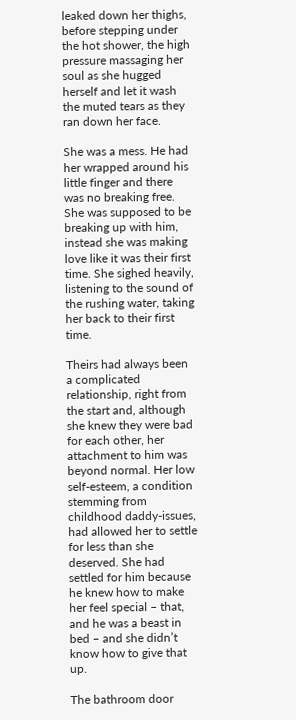leaked down her thighs, before stepping under the hot shower, the high pressure massaging her soul as she hugged herself and let it wash the muted tears as they ran down her face.

She was a mess. He had her wrapped around his little finger and there was no breaking free. She was supposed to be breaking up with him, instead she was making love like it was their first time. She sighed heavily, listening to the sound of the rushing water, taking her back to their first time.

Theirs had always been a complicated relationship, right from the start and, although she knew they were bad for each other, her attachment to him was beyond normal. Her low self-esteem, a condition stemming from childhood daddy-issues, had allowed her to settle for less than she deserved. She had settled for him because he knew how to make her feel special – that, and he was a beast in bed – and she didn’t know how to give that up.

The bathroom door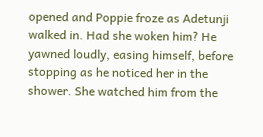opened and Poppie froze as Adetunji walked in. Had she woken him? He yawned loudly, easing himself, before stopping as he noticed her in the shower. She watched him from the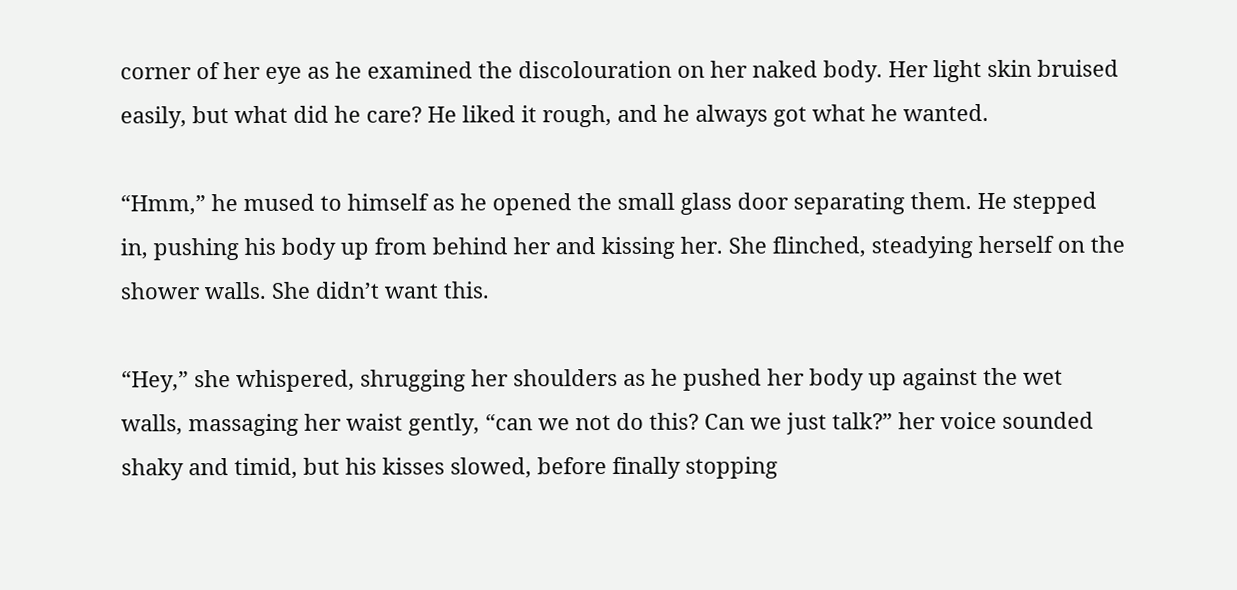corner of her eye as he examined the discolouration on her naked body. Her light skin bruised easily, but what did he care? He liked it rough, and he always got what he wanted.

“Hmm,” he mused to himself as he opened the small glass door separating them. He stepped in, pushing his body up from behind her and kissing her. She flinched, steadying herself on the shower walls. She didn’t want this.

“Hey,” she whispered, shrugging her shoulders as he pushed her body up against the wet walls, massaging her waist gently, “can we not do this? Can we just talk?” her voice sounded shaky and timid, but his kisses slowed, before finally stopping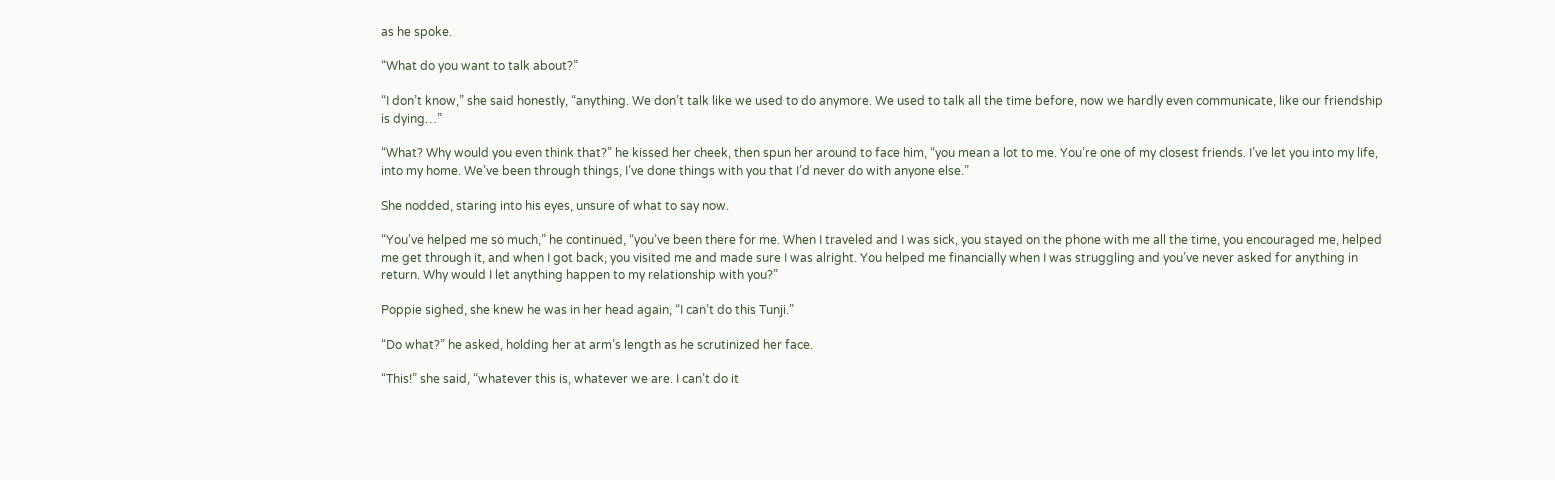as he spoke.

“What do you want to talk about?”

“I don’t know,” she said honestly, “anything. We don’t talk like we used to do anymore. We used to talk all the time before, now we hardly even communicate, like our friendship is dying…”

“What? Why would you even think that?” he kissed her cheek, then spun her around to face him, “you mean a lot to me. You’re one of my closest friends. I’ve let you into my life, into my home. We’ve been through things, I’ve done things with you that I’d never do with anyone else.”

She nodded, staring into his eyes, unsure of what to say now.

“You’ve helped me so much,” he continued, “you’ve been there for me. When I traveled and I was sick, you stayed on the phone with me all the time, you encouraged me, helped me get through it, and when I got back, you visited me and made sure I was alright. You helped me financially when I was struggling and you’ve never asked for anything in return. Why would I let anything happen to my relationship with you?”

Poppie sighed, she knew he was in her head again, “I can’t do this Tunji.”

“Do what?” he asked, holding her at arm’s length as he scrutinized her face.

“This!” she said, “whatever this is, whatever we are. I can’t do it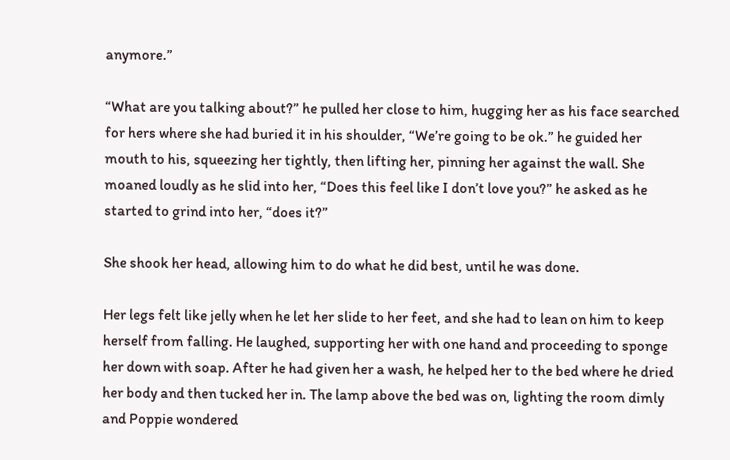anymore.”

“What are you talking about?” he pulled her close to him, hugging her as his face searched for hers where she had buried it in his shoulder, “We’re going to be ok.” he guided her mouth to his, squeezing her tightly, then lifting her, pinning her against the wall. She moaned loudly as he slid into her, “Does this feel like I don’t love you?” he asked as he started to grind into her, “does it?”

She shook her head, allowing him to do what he did best, until he was done.

Her legs felt like jelly when he let her slide to her feet, and she had to lean on him to keep herself from falling. He laughed, supporting her with one hand and proceeding to sponge her down with soap. After he had given her a wash, he helped her to the bed where he dried her body and then tucked her in. The lamp above the bed was on, lighting the room dimly and Poppie wondered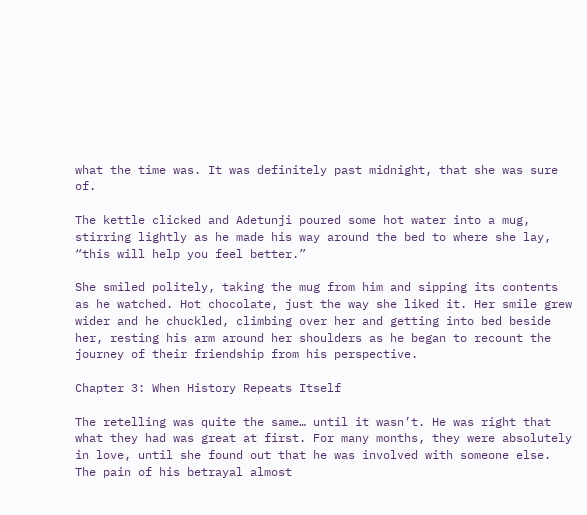what the time was. It was definitely past midnight, that she was sure of.

The kettle clicked and Adetunji poured some hot water into a mug, stirring lightly as he made his way around the bed to where she lay, “this will help you feel better.”

She smiled politely, taking the mug from him and sipping its contents as he watched. Hot chocolate, just the way she liked it. Her smile grew wider and he chuckled, climbing over her and getting into bed beside her, resting his arm around her shoulders as he began to recount the journey of their friendship from his perspective.

Chapter 3: When History Repeats Itself

The retelling was quite the same… until it wasn’t. He was right that what they had was great at first. For many months, they were absolutely in love, until she found out that he was involved with someone else. The pain of his betrayal almost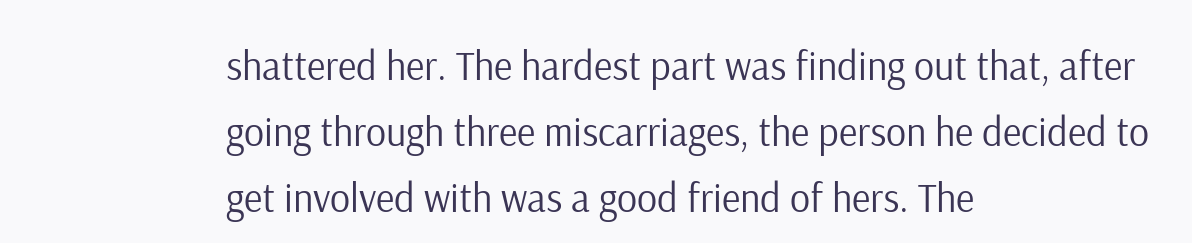shattered her. The hardest part was finding out that, after going through three miscarriages, the person he decided to get involved with was a good friend of hers. The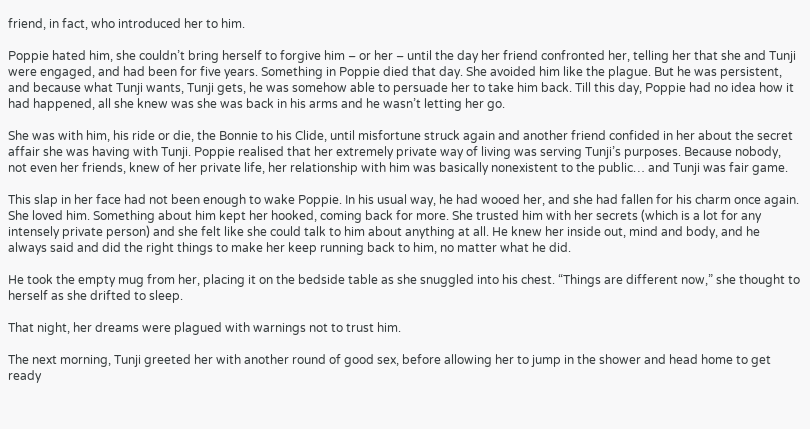friend, in fact, who introduced her to him.

Poppie hated him, she couldn’t bring herself to forgive him – or her – until the day her friend confronted her, telling her that she and Tunji were engaged, and had been for five years. Something in Poppie died that day. She avoided him like the plague. But he was persistent, and because what Tunji wants, Tunji gets, he was somehow able to persuade her to take him back. Till this day, Poppie had no idea how it had happened, all she knew was she was back in his arms and he wasn’t letting her go.

She was with him, his ride or die, the Bonnie to his Clide, until misfortune struck again and another friend confided in her about the secret affair she was having with Tunji. Poppie realised that her extremely private way of living was serving Tunji’s purposes. Because nobody, not even her friends, knew of her private life, her relationship with him was basically nonexistent to the public… and Tunji was fair game.

This slap in her face had not been enough to wake Poppie. In his usual way, he had wooed her, and she had fallen for his charm once again. She loved him. Something about him kept her hooked, coming back for more. She trusted him with her secrets (which is a lot for any intensely private person) and she felt like she could talk to him about anything at all. He knew her inside out, mind and body, and he always said and did the right things to make her keep running back to him, no matter what he did.

He took the empty mug from her, placing it on the bedside table as she snuggled into his chest. “Things are different now,” she thought to herself as she drifted to sleep.

That night, her dreams were plagued with warnings not to trust him.

The next morning, Tunji greeted her with another round of good sex, before allowing her to jump in the shower and head home to get ready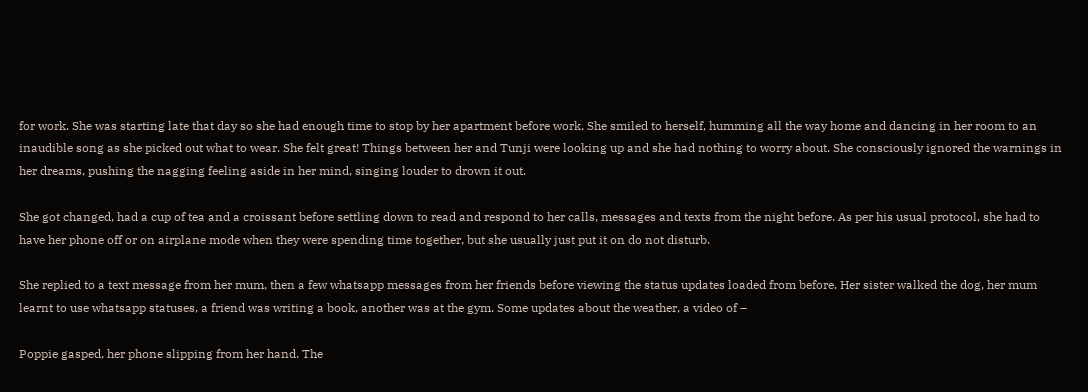for work. She was starting late that day so she had enough time to stop by her apartment before work. She smiled to herself, humming all the way home and dancing in her room to an inaudible song as she picked out what to wear. She felt great! Things between her and Tunji were looking up and she had nothing to worry about. She consciously ignored the warnings in her dreams, pushing the nagging feeling aside in her mind, singing louder to drown it out.

She got changed, had a cup of tea and a croissant before settling down to read and respond to her calls, messages and texts from the night before. As per his usual protocol, she had to have her phone off or on airplane mode when they were spending time together, but she usually just put it on do not disturb.

She replied to a text message from her mum, then a few whatsapp messages from her friends before viewing the status updates loaded from before. Her sister walked the dog, her mum learnt to use whatsapp statuses, a friend was writing a book, another was at the gym. Some updates about the weather, a video of –

Poppie gasped, her phone slipping from her hand. The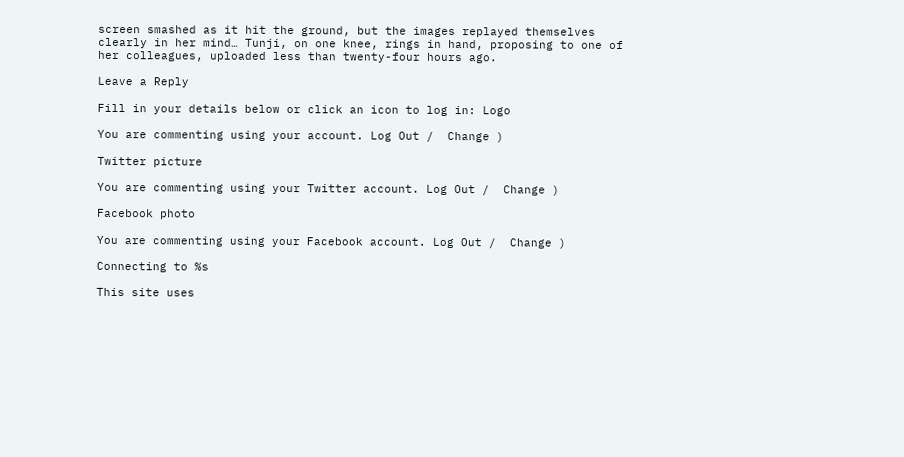screen smashed as it hit the ground, but the images replayed themselves clearly in her mind… Tunji, on one knee, rings in hand, proposing to one of her colleagues, uploaded less than twenty-four hours ago.

Leave a Reply

Fill in your details below or click an icon to log in: Logo

You are commenting using your account. Log Out /  Change )

Twitter picture

You are commenting using your Twitter account. Log Out /  Change )

Facebook photo

You are commenting using your Facebook account. Log Out /  Change )

Connecting to %s

This site uses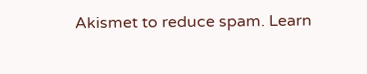Akismet to reduce spam. Learn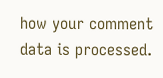how your comment data is processed.